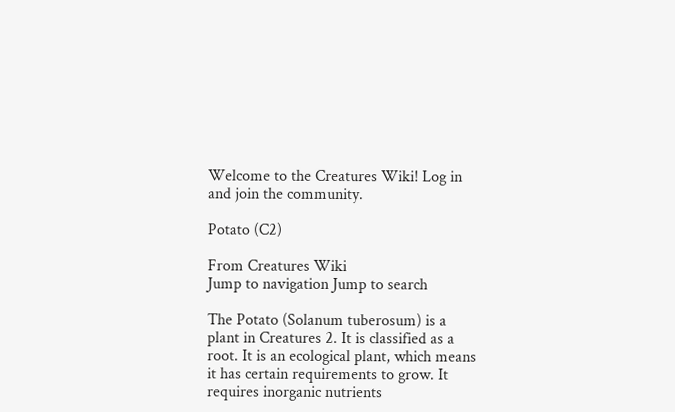Welcome to the Creatures Wiki! Log in and join the community.

Potato (C2)

From Creatures Wiki
Jump to navigation Jump to search

The Potato (Solanum tuberosum) is a plant in Creatures 2. It is classified as a root. It is an ecological plant, which means it has certain requirements to grow. It requires inorganic nutrients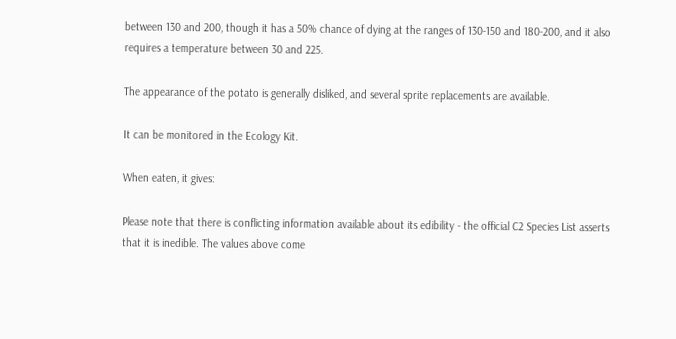between 130 and 200, though it has a 50% chance of dying at the ranges of 130-150 and 180-200, and it also requires a temperature between 30 and 225.

The appearance of the potato is generally disliked, and several sprite replacements are available.

It can be monitored in the Ecology Kit.

When eaten, it gives:

Please note that there is conflicting information available about its edibility - the official C2 Species List asserts that it is inedible. The values above come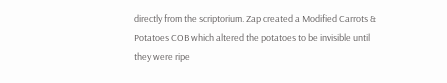directly from the scriptorium. Zap created a Modified Carrots & Potatoes COB which altered the potatoes to be invisible until they were ripe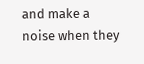and make a noise when they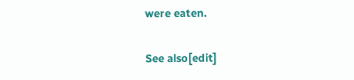were eaten.

See also[edit]